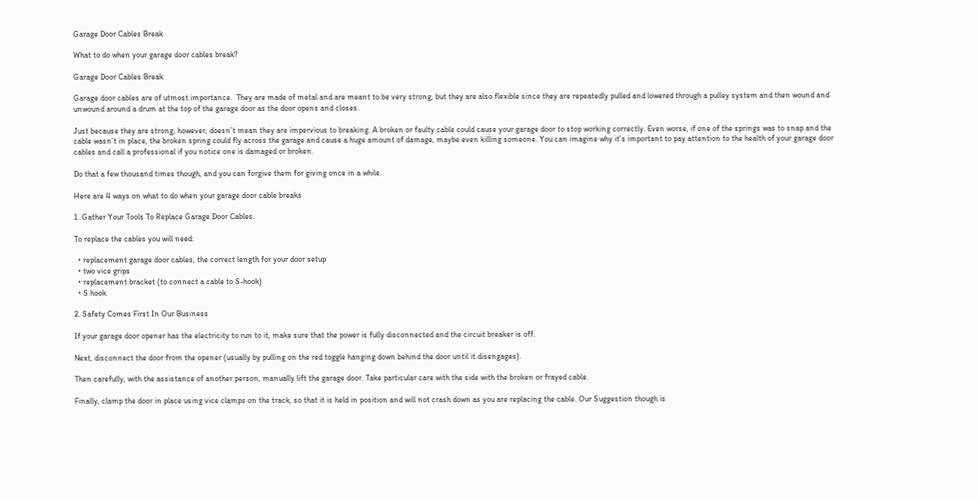Garage Door Cables Break

What to do when your garage door cables break?

Garage Door Cables Break

Garage door cables are of utmost importance.  They are made of metal and are meant to be very strong, but they are also flexible since they are repeatedly pulled and lowered through a pulley system and then wound and unwound around a drum at the top of the garage door as the door opens and closes.

Just because they are strong, however, doesn’t mean they are impervious to breaking. A broken or faulty cable could cause your garage door to stop working correctly. Even worse, if one of the springs was to snap and the cable wasn’t in place, the broken spring could fly across the garage and cause a huge amount of damage, maybe even killing someone. You can imagine why it’s important to pay attention to the health of your garage door cables and call a professional if you notice one is damaged or broken.

Do that a few thousand times though, and you can forgive them for giving once in a while.

Here are 4 ways on what to do when your garage door cable breaks

1. Gather Your Tools To Replace Garage Door Cables.

To replace the cables you will need:

  • replacement garage door cables, the correct length for your door setup
  • two vice grips
  • replacement bracket (to connect a cable to S-hook)
  • S hook

2. Safety Comes First In Our Business

If your garage door opener has the electricity to run to it, make sure that the power is fully disconnected and the circuit breaker is off.

Next, disconnect the door from the opener (usually by pulling on the red toggle hanging down behind the door until it disengages).

Then carefully, with the assistance of another person, manually lift the garage door. Take particular care with the side with the broken or frayed cable.

Finally, clamp the door in place using vice clamps on the track, so that it is held in position and will not crash down as you are replacing the cable. Our Suggestion though is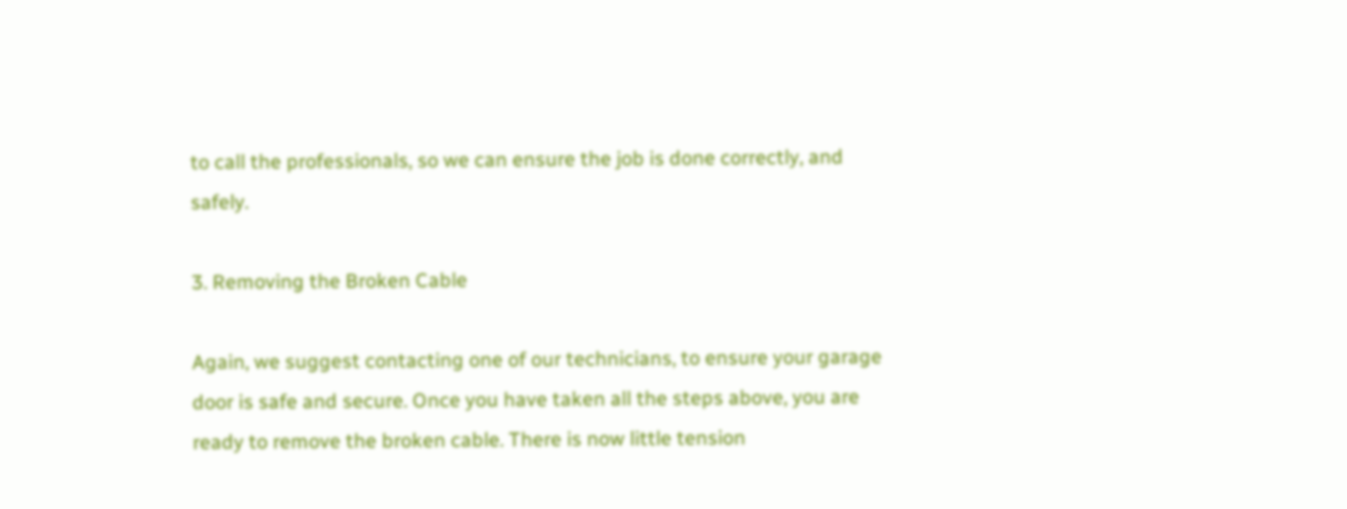to call the professionals, so we can ensure the job is done correctly, and safely.

3. Removing the Broken Cable

Again, we suggest contacting one of our technicians, to ensure your garage door is safe and secure. Once you have taken all the steps above, you are ready to remove the broken cable. There is now little tension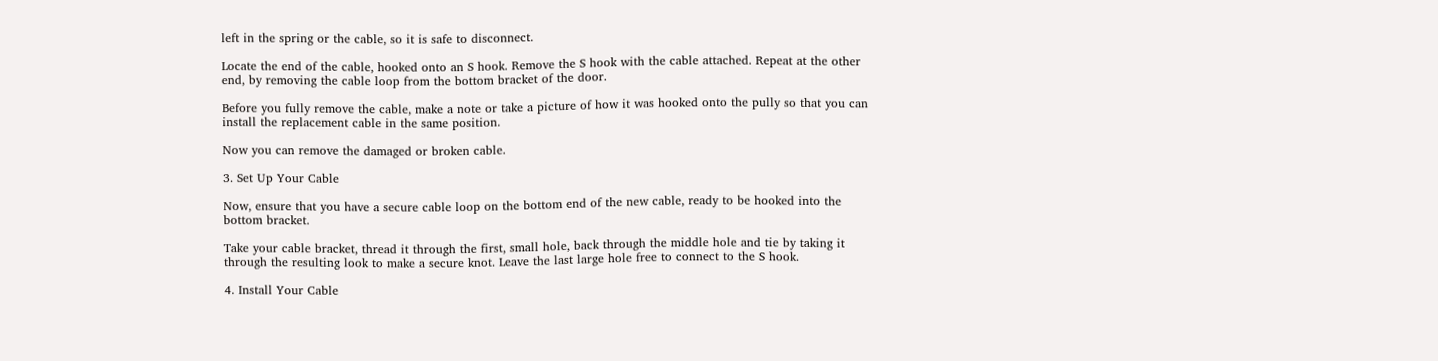left in the spring or the cable, so it is safe to disconnect.

Locate the end of the cable, hooked onto an S hook. Remove the S hook with the cable attached. Repeat at the other end, by removing the cable loop from the bottom bracket of the door.

Before you fully remove the cable, make a note or take a picture of how it was hooked onto the pully so that you can install the replacement cable in the same position.

Now you can remove the damaged or broken cable.

3. Set Up Your Cable

Now, ensure that you have a secure cable loop on the bottom end of the new cable, ready to be hooked into the bottom bracket.

Take your cable bracket, thread it through the first, small hole, back through the middle hole and tie by taking it through the resulting look to make a secure knot. Leave the last large hole free to connect to the S hook.

4. Install Your Cable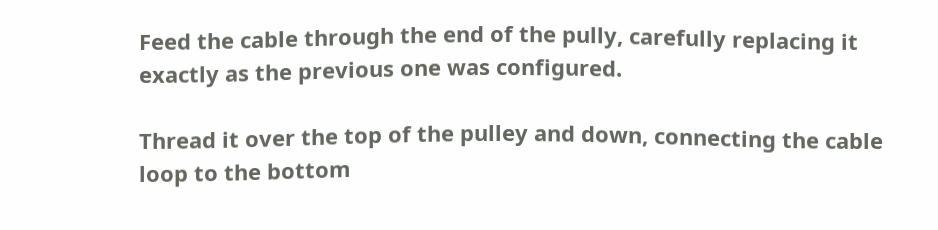Feed the cable through the end of the pully, carefully replacing it exactly as the previous one was configured.

Thread it over the top of the pulley and down, connecting the cable loop to the bottom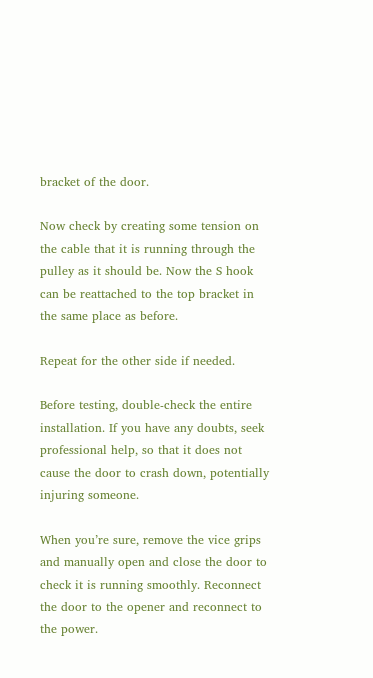bracket of the door.

Now check by creating some tension on the cable that it is running through the pulley as it should be. Now the S hook can be reattached to the top bracket in the same place as before.

Repeat for the other side if needed.

Before testing, double-check the entire installation. If you have any doubts, seek professional help, so that it does not cause the door to crash down, potentially injuring someone.

When you’re sure, remove the vice grips and manually open and close the door to check it is running smoothly. Reconnect the door to the opener and reconnect to the power.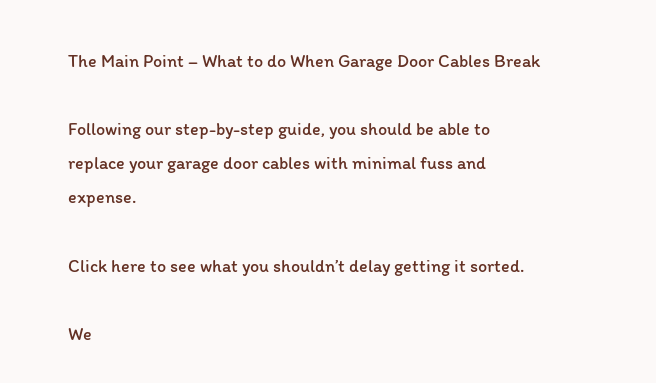The Main Point – What to do When Garage Door Cables Break

Following our step-by-step guide, you should be able to replace your garage door cables with minimal fuss and expense.

Click here to see what you shouldn’t delay getting it sorted.

We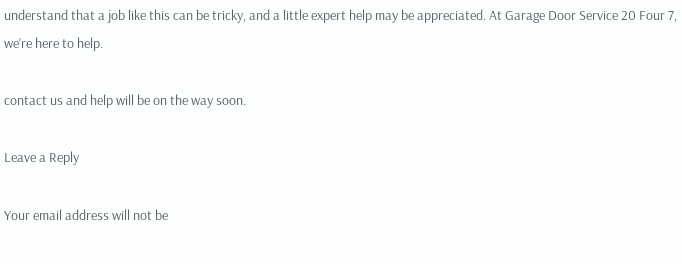understand that a job like this can be tricky, and a little expert help may be appreciated. At Garage Door Service 20 Four 7, we’re here to help.

contact us and help will be on the way soon.

Leave a Reply

Your email address will not be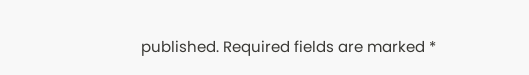published. Required fields are marked *